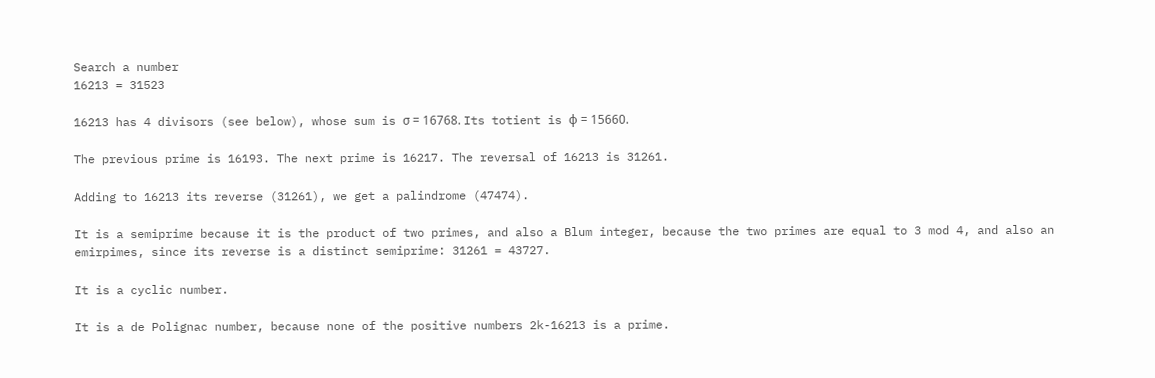Search a number
16213 = 31523

16213 has 4 divisors (see below), whose sum is σ = 16768. Its totient is φ = 15660.

The previous prime is 16193. The next prime is 16217. The reversal of 16213 is 31261.

Adding to 16213 its reverse (31261), we get a palindrome (47474).

It is a semiprime because it is the product of two primes, and also a Blum integer, because the two primes are equal to 3 mod 4, and also an emirpimes, since its reverse is a distinct semiprime: 31261 = 43727.

It is a cyclic number.

It is a de Polignac number, because none of the positive numbers 2k-16213 is a prime.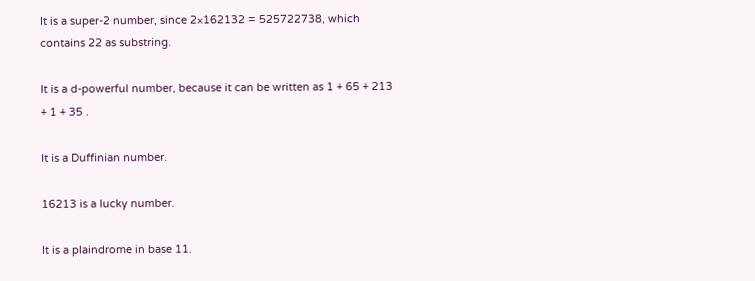It is a super-2 number, since 2×162132 = 525722738, which contains 22 as substring.

It is a d-powerful number, because it can be written as 1 + 65 + 213 + 1 + 35 .

It is a Duffinian number.

16213 is a lucky number.

It is a plaindrome in base 11.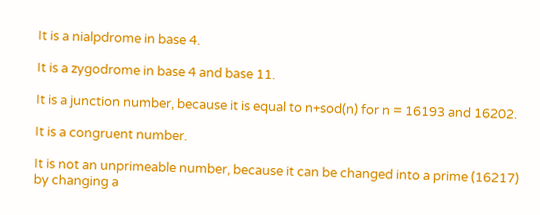It is a nialpdrome in base 4.

It is a zygodrome in base 4 and base 11.

It is a junction number, because it is equal to n+sod(n) for n = 16193 and 16202.

It is a congruent number.

It is not an unprimeable number, because it can be changed into a prime (16217) by changing a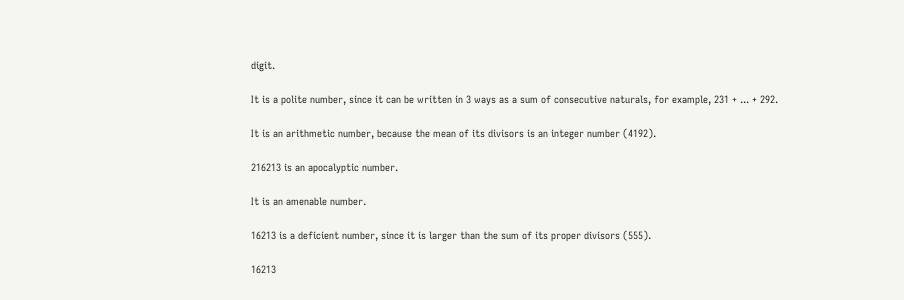digit.

It is a polite number, since it can be written in 3 ways as a sum of consecutive naturals, for example, 231 + ... + 292.

It is an arithmetic number, because the mean of its divisors is an integer number (4192).

216213 is an apocalyptic number.

It is an amenable number.

16213 is a deficient number, since it is larger than the sum of its proper divisors (555).

16213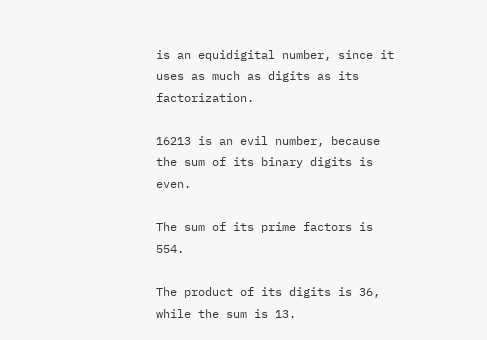is an equidigital number, since it uses as much as digits as its factorization.

16213 is an evil number, because the sum of its binary digits is even.

The sum of its prime factors is 554.

The product of its digits is 36, while the sum is 13.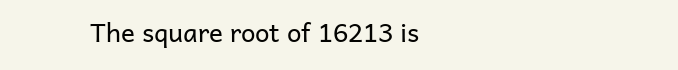The square root of 16213 is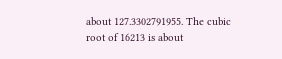about 127.3302791955. The cubic root of 16213 is about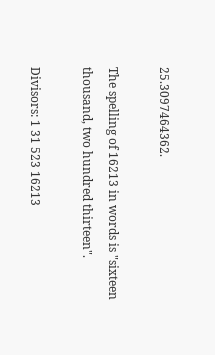25.3097464362.

The spelling of 16213 in words is "sixteen thousand, two hundred thirteen".

Divisors: 1 31 523 16213